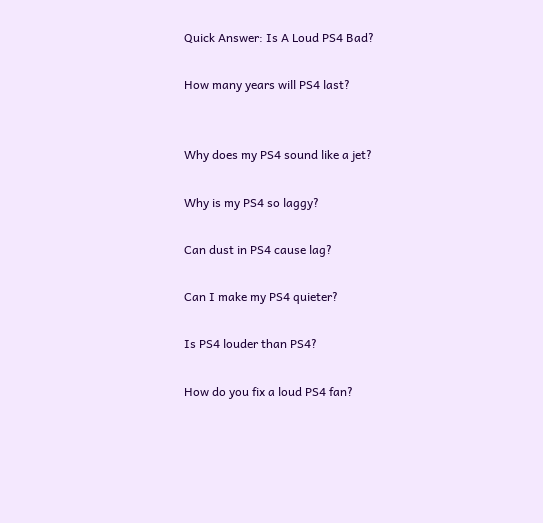Quick Answer: Is A Loud PS4 Bad?

How many years will PS4 last?


Why does my PS4 sound like a jet?

Why is my PS4 so laggy?

Can dust in PS4 cause lag?

Can I make my PS4 quieter?

Is PS4 louder than PS4?

How do you fix a loud PS4 fan?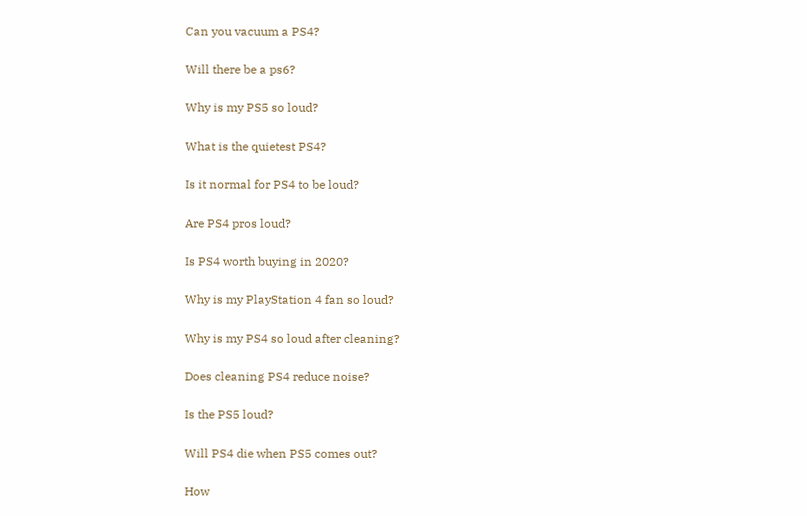Can you vacuum a PS4?

Will there be a ps6?

Why is my PS5 so loud?

What is the quietest PS4?

Is it normal for PS4 to be loud?

Are PS4 pros loud?

Is PS4 worth buying in 2020?

Why is my PlayStation 4 fan so loud?

Why is my PS4 so loud after cleaning?

Does cleaning PS4 reduce noise?

Is the PS5 loud?

Will PS4 die when PS5 comes out?

How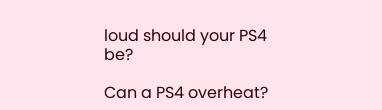loud should your PS4 be?

Can a PS4 overheat?